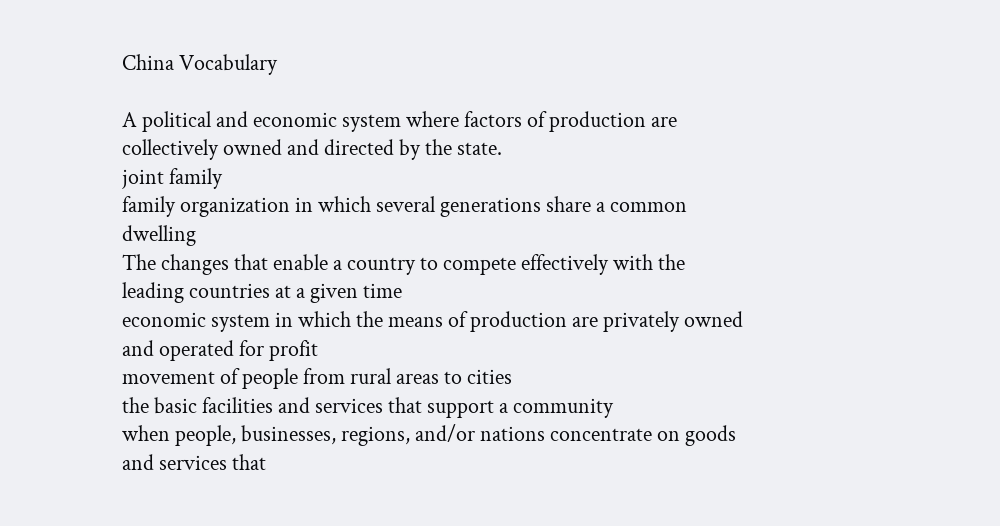China Vocabulary

A political and economic system where factors of production are collectively owned and directed by the state.
joint family
family organization in which several generations share a common dwelling
The changes that enable a country to compete effectively with the leading countries at a given time
economic system in which the means of production are privately owned and operated for profit
movement of people from rural areas to cities
the basic facilities and services that support a community
when people, businesses, regions, and/or nations concentrate on goods and services that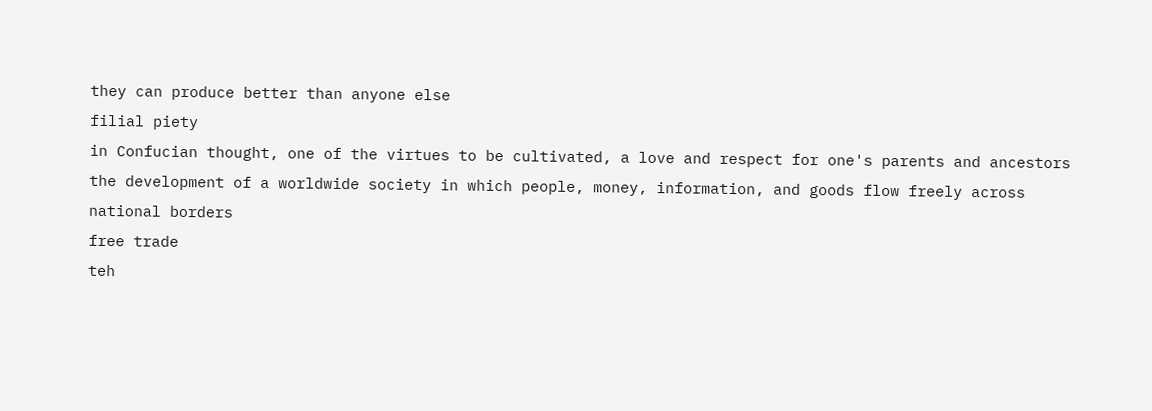they can produce better than anyone else
filial piety
in Confucian thought, one of the virtues to be cultivated, a love and respect for one's parents and ancestors
the development of a worldwide society in which people, money, information, and goods flow freely across national borders
free trade
teh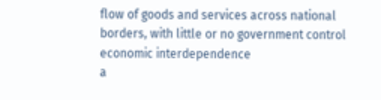flow of goods and services across national borders, with little or no government control
economic interdependence
a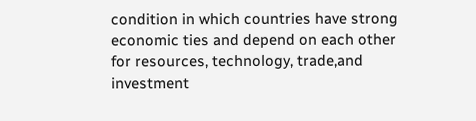condition in which countries have strong economic ties and depend on each other for resources, technology, trade,and investment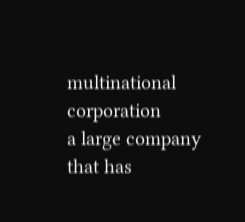multinational corporation
a large company that has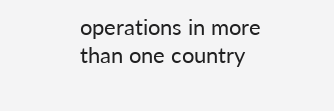operations in more than one country